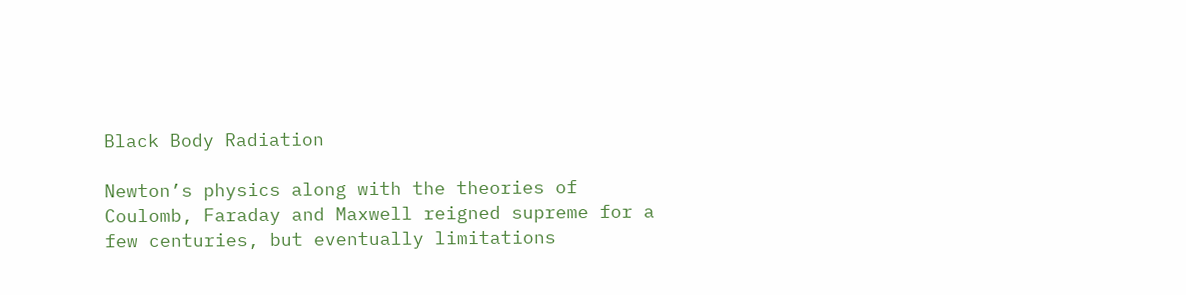Black Body Radiation

Newton’s physics along with the theories of Coulomb, Faraday and Maxwell reigned supreme for a few centuries, but eventually limitations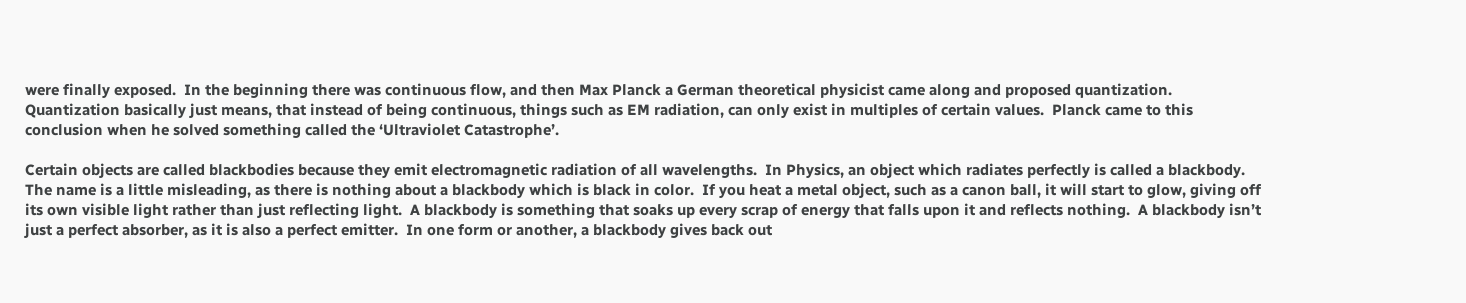were finally exposed.  In the beginning there was continuous flow, and then Max Planck a German theoretical physicist came along and proposed quantization.  Quantization basically just means, that instead of being continuous, things such as EM radiation, can only exist in multiples of certain values.  Planck came to this conclusion when he solved something called the ‘Ultraviolet Catastrophe’.

Certain objects are called blackbodies because they emit electromagnetic radiation of all wavelengths.  In Physics, an object which radiates perfectly is called a blackbody.  The name is a little misleading, as there is nothing about a blackbody which is black in color.  If you heat a metal object, such as a canon ball, it will start to glow, giving off its own visible light rather than just reflecting light.  A blackbody is something that soaks up every scrap of energy that falls upon it and reflects nothing.  A blackbody isn’t just a perfect absorber, as it is also a perfect emitter.  In one form or another, a blackbody gives back out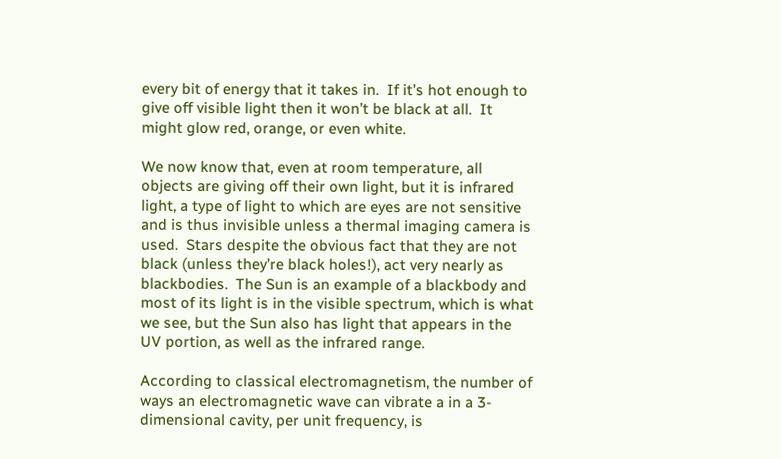every bit of energy that it takes in.  If it’s hot enough to give off visible light then it won’t be black at all.  It might glow red, orange, or even white.

We now know that, even at room temperature, all objects are giving off their own light, but it is infrared light, a type of light to which are eyes are not sensitive and is thus invisible unless a thermal imaging camera is used.  Stars despite the obvious fact that they are not black (unless they’re black holes!), act very nearly as blackbodies.  The Sun is an example of a blackbody and most of its light is in the visible spectrum, which is what we see, but the Sun also has light that appears in the UV portion, as well as the infrared range.

According to classical electromagnetism, the number of ways an electromagnetic wave can vibrate a in a 3-dimensional cavity, per unit frequency, is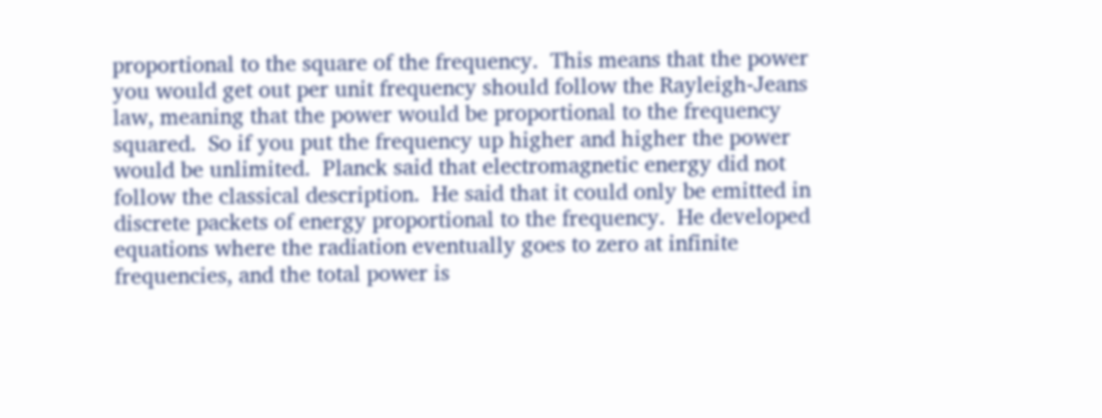proportional to the square of the frequency.  This means that the power you would get out per unit frequency should follow the Rayleigh-Jeans law, meaning that the power would be proportional to the frequency squared.  So if you put the frequency up higher and higher the power would be unlimited.  Planck said that electromagnetic energy did not follow the classical description.  He said that it could only be emitted in discrete packets of energy proportional to the frequency.  He developed equations where the radiation eventually goes to zero at infinite frequencies, and the total power is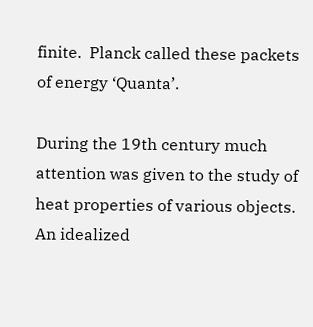finite.  Planck called these packets of energy ‘Quanta’.

During the 19th century much attention was given to the study of heat properties of various objects. An idealized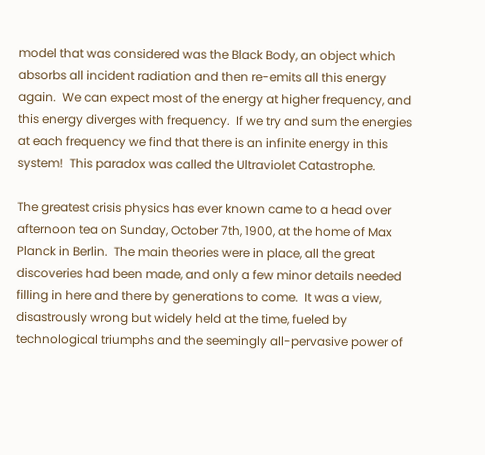model that was considered was the Black Body, an object which absorbs all incident radiation and then re-emits all this energy again.  We can expect most of the energy at higher frequency, and this energy diverges with frequency.  If we try and sum the energies at each frequency we find that there is an infinite energy in this system!  This paradox was called the Ultraviolet Catastrophe.

The greatest crisis physics has ever known came to a head over afternoon tea on Sunday, October 7th, 1900, at the home of Max Planck in Berlin.  The main theories were in place, all the great discoveries had been made, and only a few minor details needed filling in here and there by generations to come.  It was a view, disastrously wrong but widely held at the time, fueled by technological triumphs and the seemingly all-pervasive power of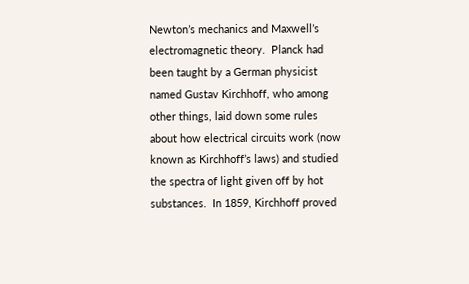Newton’s mechanics and Maxwell’s electromagnetic theory.  Planck had been taught by a German physicist named Gustav Kirchhoff, who among other things, laid down some rules about how electrical circuits work (now known as Kirchhoff’s laws) and studied the spectra of light given off by hot substances.  In 1859, Kirchhoff proved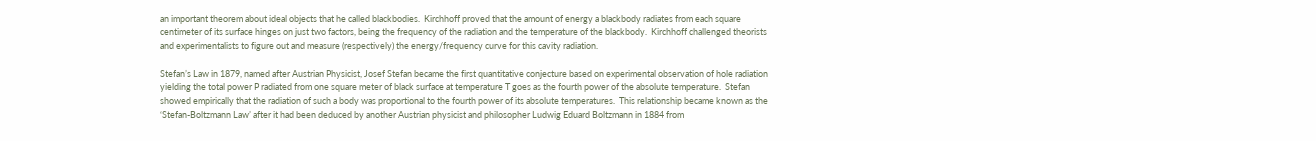an important theorem about ideal objects that he called blackbodies.  Kirchhoff proved that the amount of energy a blackbody radiates from each square centimeter of its surface hinges on just two factors, being the frequency of the radiation and the temperature of the blackbody.  Kirchhoff challenged theorists and experimentalists to figure out and measure (respectively) the energy/frequency curve for this cavity radiation.

Stefan’s Law in 1879, named after Austrian Physicist, Josef Stefan became the first quantitative conjecture based on experimental observation of hole radiation yielding the total power P radiated from one square meter of black surface at temperature T goes as the fourth power of the absolute temperature.  Stefan showed empirically that the radiation of such a body was proportional to the fourth power of its absolute temperatures.  This relationship became known as the ‘Stefan-Boltzmann Law’ after it had been deduced by another Austrian physicist and philosopher Ludwig Eduard Boltzmann in 1884 from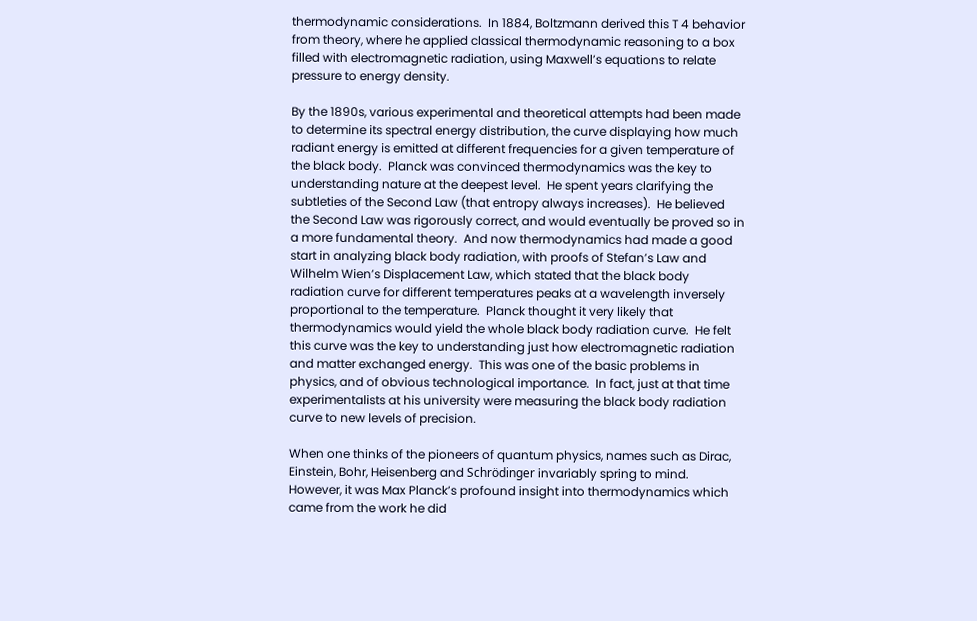thermodynamic considerations.  In 1884, Boltzmann derived this T 4 behavior from theory, where he applied classical thermodynamic reasoning to a box filled with electromagnetic radiation, using Maxwell’s equations to relate pressure to energy density.

By the 1890s, various experimental and theoretical attempts had been made to determine its spectral energy distribution, the curve displaying how much radiant energy is emitted at different frequencies for a given temperature of the black body.  Planck was convinced thermodynamics was the key to understanding nature at the deepest level.  He spent years clarifying the subtleties of the Second Law (that entropy always increases).  He believed the Second Law was rigorously correct, and would eventually be proved so in a more fundamental theory.  And now thermodynamics had made a good start in analyzing black body radiation, with proofs of Stefan’s Law and Wilhelm Wien’s Displacement Law, which stated that the black body radiation curve for different temperatures peaks at a wavelength inversely proportional to the temperature.  Planck thought it very likely that thermodynamics would yield the whole black body radiation curve.  He felt this curve was the key to understanding just how electromagnetic radiation and matter exchanged energy.  This was one of the basic problems in physics, and of obvious technological importance.  In fact, just at that time experimentalists at his university were measuring the black body radiation curve to new levels of precision.

When one thinks of the pioneers of quantum physics, names such as Dirac, Einstein, Bohr, Heisenberg and Schrödinger invariably spring to mind.  However, it was Max Planck’s profound insight into thermodynamics which came from the work he did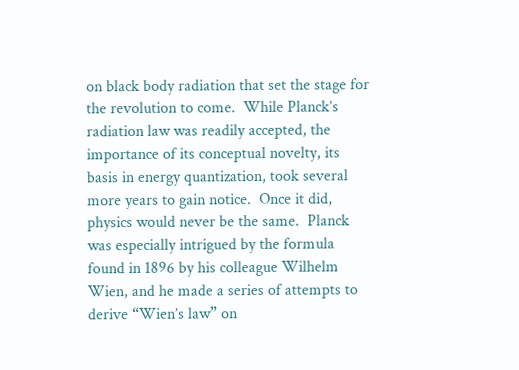on black body radiation that set the stage for the revolution to come.  While Planck’s radiation law was readily accepted, the importance of its conceptual novelty, its basis in energy quantization, took several more years to gain notice.  Once it did, physics would never be the same.  Planck was especially intrigued by the formula found in 1896 by his colleague Wilhelm Wien, and he made a series of attempts to derive “Wien’s law” on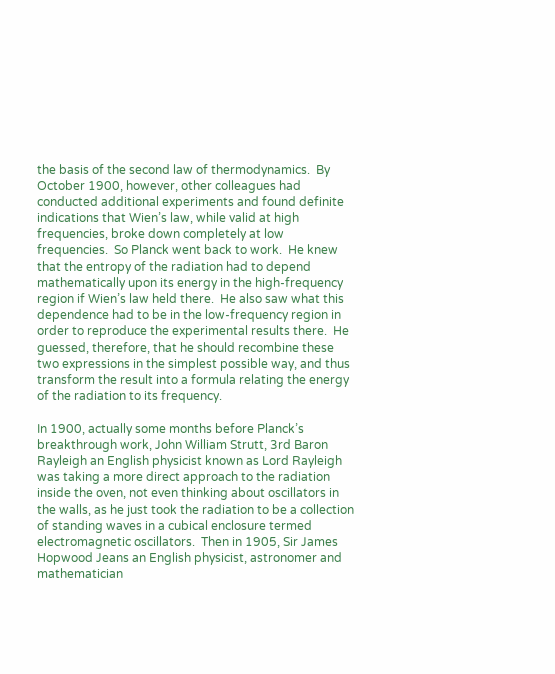the basis of the second law of thermodynamics.  By October 1900, however, other colleagues had conducted additional experiments and found definite indications that Wien’s law, while valid at high frequencies, broke down completely at low frequencies.  So Planck went back to work.  He knew that the entropy of the radiation had to depend mathematically upon its energy in the high-frequency region if Wien’s law held there.  He also saw what this dependence had to be in the low-frequency region in order to reproduce the experimental results there.  He guessed, therefore, that he should recombine these two expressions in the simplest possible way, and thus transform the result into a formula relating the energy of the radiation to its frequency.

In 1900, actually some months before Planck’s breakthrough work, John William Strutt, 3rd Baron Rayleigh an English physicist known as Lord Rayleigh was taking a more direct approach to the radiation inside the oven, not even thinking about oscillators in the walls, as he just took the radiation to be a collection of standing waves in a cubical enclosure termed electromagnetic oscillators.  Then in 1905, Sir James Hopwood Jeans an English physicist, astronomer and mathematician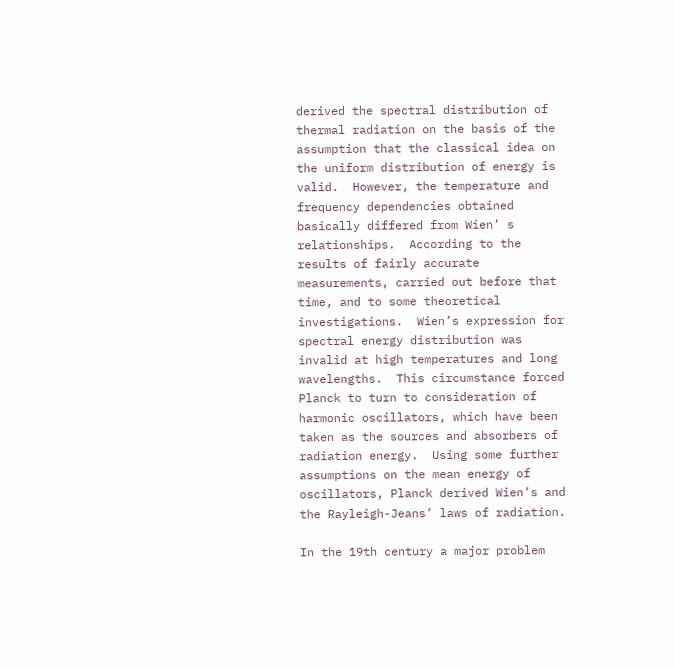derived the spectral distribution of thermal radiation on the basis of the assumption that the classical idea on the uniform distribution of energy is valid.  However, the temperature and frequency dependencies obtained basically differed from Wien’ s relationships.  According to the results of fairly accurate measurements, carried out before that time, and to some theoretical investigations.  Wien’s expression for spectral energy distribution was invalid at high temperatures and long wavelengths.  This circumstance forced Planck to turn to consideration of harmonic oscillators, which have been taken as the sources and absorbers of radiation energy.  Using some further assumptions on the mean energy of oscillators, Planck derived Wien’s and the Rayleigh-Jeans’ laws of radiation.

In the 19th century a major problem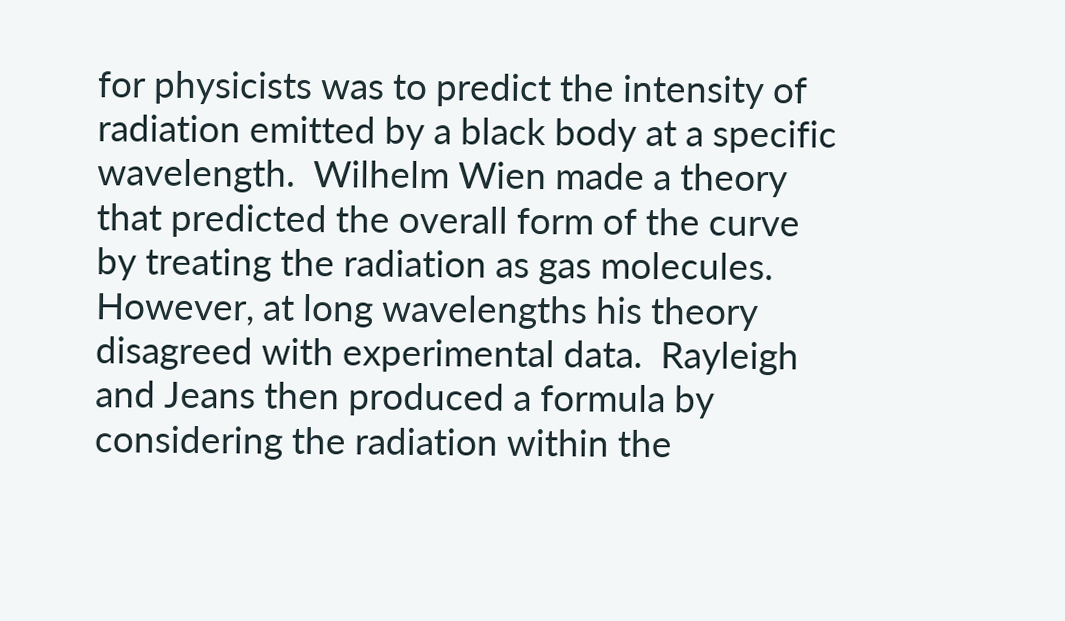for physicists was to predict the intensity of radiation emitted by a black body at a specific wavelength.  Wilhelm Wien made a theory that predicted the overall form of the curve by treating the radiation as gas molecules.  However, at long wavelengths his theory disagreed with experimental data.  Rayleigh and Jeans then produced a formula by considering the radiation within the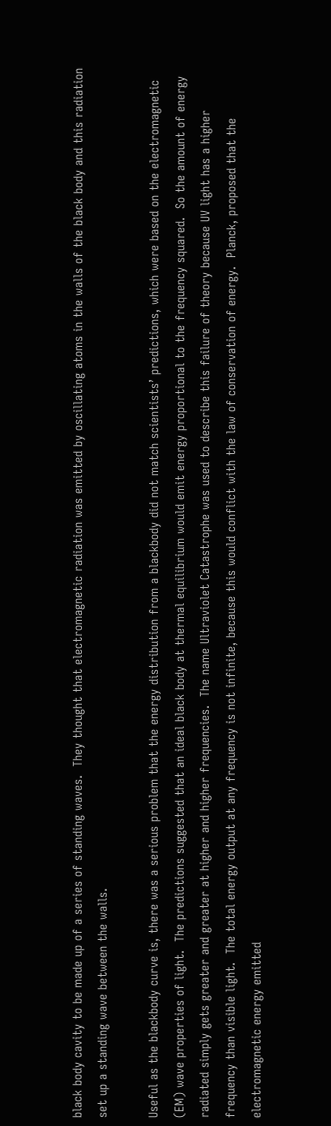black body cavity to be made up of a series of standing waves.  They thought that electromagnetic radiation was emitted by oscillating atoms in the walls of the black body and this radiation set up a standing wave between the walls.

Useful as the blackbody curve is, there was a serious problem that the energy distribution from a blackbody did not match scientists’ predictions, which were based on the electromagnetic (EM) wave properties of light.  The predictions suggested that an ideal black body at thermal equilibrium would emit energy proportional to the frequency squared.  So the amount of energy radiated simply gets greater and greater at higher and higher frequencies.  The name Ultraviolet Catastrophe was used to describe this failure of theory because UV light has a higher frequency than visible light.  The total energy output at any frequency is not infinite, because this would conflict with the law of conservation of energy.  Planck, proposed that the electromagnetic energy emitted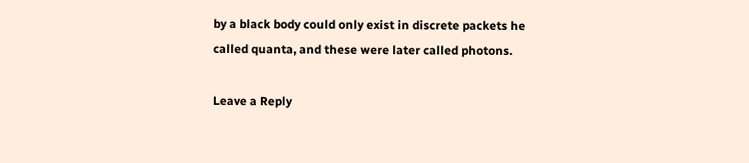by a black body could only exist in discrete packets he called quanta, and these were later called photons.

Leave a Reply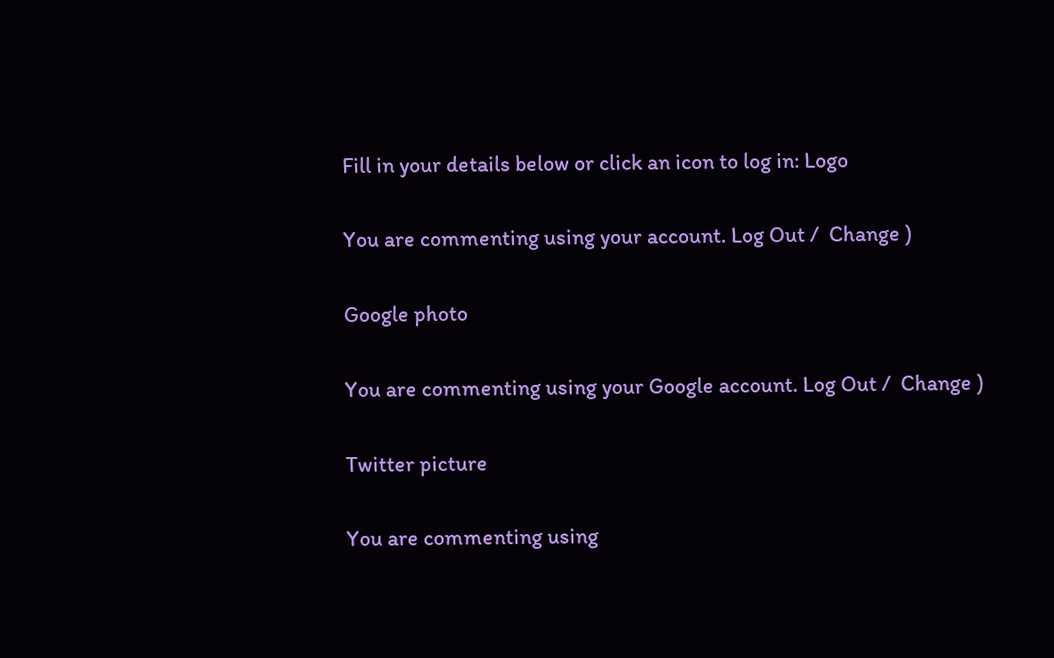Fill in your details below or click an icon to log in: Logo

You are commenting using your account. Log Out /  Change )

Google photo

You are commenting using your Google account. Log Out /  Change )

Twitter picture

You are commenting using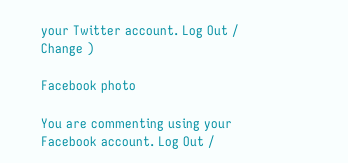your Twitter account. Log Out /  Change )

Facebook photo

You are commenting using your Facebook account. Log Out /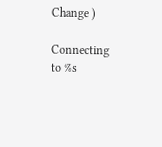Change )

Connecting to %s